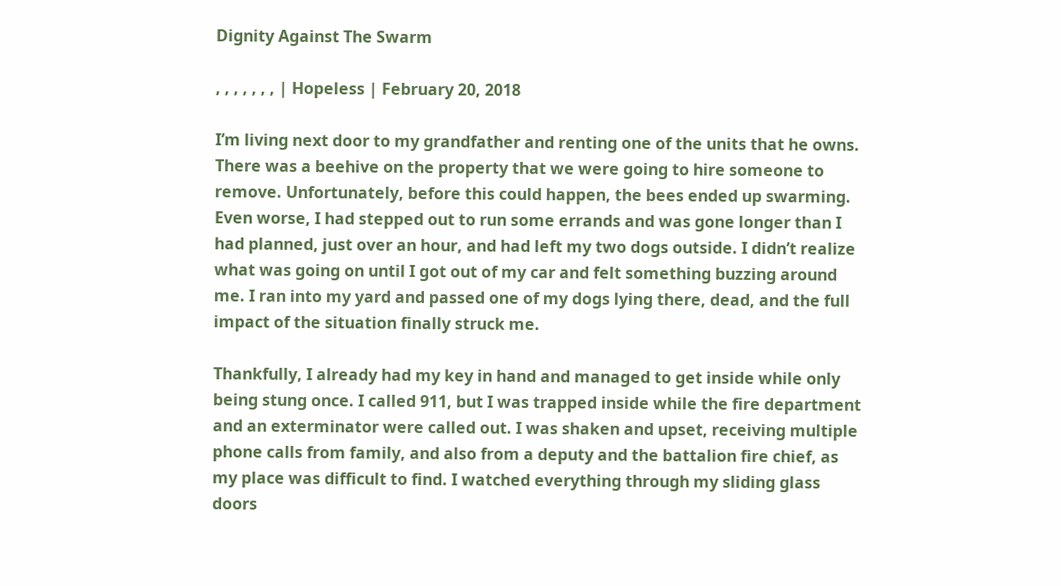Dignity Against The Swarm

, , , , , , , | Hopeless | February 20, 2018

I’m living next door to my grandfather and renting one of the units that he owns. There was a beehive on the property that we were going to hire someone to remove. Unfortunately, before this could happen, the bees ended up swarming. Even worse, I had stepped out to run some errands and was gone longer than I had planned, just over an hour, and had left my two dogs outside. I didn’t realize what was going on until I got out of my car and felt something buzzing around me. I ran into my yard and passed one of my dogs lying there, dead, and the full impact of the situation finally struck me.

Thankfully, I already had my key in hand and managed to get inside while only being stung once. I called 911, but I was trapped inside while the fire department and an exterminator were called out. I was shaken and upset, receiving multiple phone calls from family, and also from a deputy and the battalion fire chief, as my place was difficult to find. I watched everything through my sliding glass doors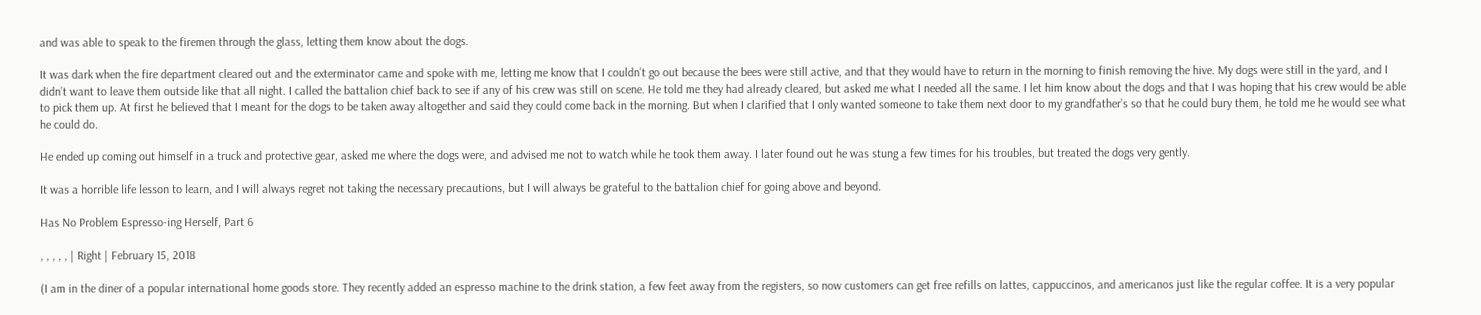and was able to speak to the firemen through the glass, letting them know about the dogs.

It was dark when the fire department cleared out and the exterminator came and spoke with me, letting me know that I couldn’t go out because the bees were still active, and that they would have to return in the morning to finish removing the hive. My dogs were still in the yard, and I didn’t want to leave them outside like that all night. I called the battalion chief back to see if any of his crew was still on scene. He told me they had already cleared, but asked me what I needed all the same. I let him know about the dogs and that I was hoping that his crew would be able to pick them up. At first he believed that I meant for the dogs to be taken away altogether and said they could come back in the morning. But when I clarified that I only wanted someone to take them next door to my grandfather’s so that he could bury them, he told me he would see what he could do.

He ended up coming out himself in a truck and protective gear, asked me where the dogs were, and advised me not to watch while he took them away. I later found out he was stung a few times for his troubles, but treated the dogs very gently.

It was a horrible life lesson to learn, and I will always regret not taking the necessary precautions, but I will always be grateful to the battalion chief for going above and beyond.

Has No Problem Espresso-ing Herself, Part 6

, , , , , | Right | February 15, 2018

(I am in the diner of a popular international home goods store. They recently added an espresso machine to the drink station, a few feet away from the registers, so now customers can get free refills on lattes, cappuccinos, and americanos just like the regular coffee. It is a very popular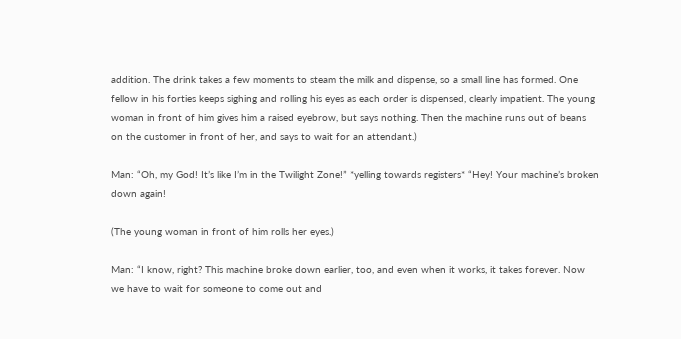addition. The drink takes a few moments to steam the milk and dispense, so a small line has formed. One fellow in his forties keeps sighing and rolling his eyes as each order is dispensed, clearly impatient. The young woman in front of him gives him a raised eyebrow, but says nothing. Then the machine runs out of beans on the customer in front of her, and says to wait for an attendant.)

Man: “Oh, my God! It’s like I’m in the Twilight Zone!” *yelling towards registers* “Hey! Your machine’s broken down again!

(The young woman in front of him rolls her eyes.)

Man: “I know, right? This machine broke down earlier, too, and even when it works, it takes forever. Now we have to wait for someone to come out and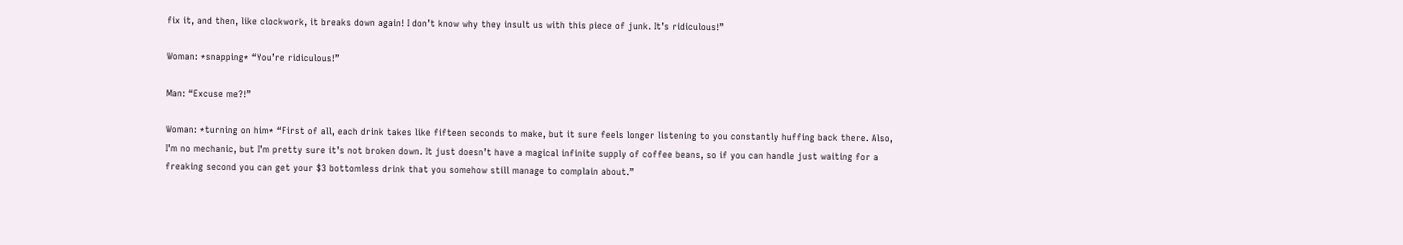fix it, and then, like clockwork, it breaks down again! I don’t know why they insult us with this piece of junk. It’s ridiculous!”

Woman: *snapping* “You’re ridiculous!”

Man: “Excuse me?!”

Woman: *turning on him* “First of all, each drink takes like fifteen seconds to make, but it sure feels longer listening to you constantly huffing back there. Also, I’m no mechanic, but I’m pretty sure it’s not broken down. It just doesn’t have a magical infinite supply of coffee beans, so if you can handle just waiting for a freaking second you can get your $3 bottomless drink that you somehow still manage to complain about.”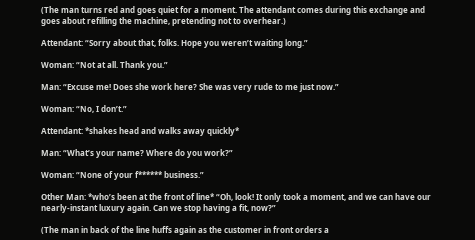(The man turns red and goes quiet for a moment. The attendant comes during this exchange and goes about refilling the machine, pretending not to overhear.)

Attendant: “Sorry about that, folks. Hope you weren’t waiting long.”

Woman: “Not at all. Thank you.”

Man: “Excuse me! Does she work here? She was very rude to me just now.”

Woman: “No, I don’t.”

Attendant: *shakes head and walks away quickly*

Man: “What’s your name? Where do you work?”

Woman: “None of your f****** business.”

Other Man: *who’s been at the front of line* “Oh, look! It only took a moment, and we can have our nearly-instant luxury again. Can we stop having a fit, now?”

(The man in back of the line huffs again as the customer in front orders a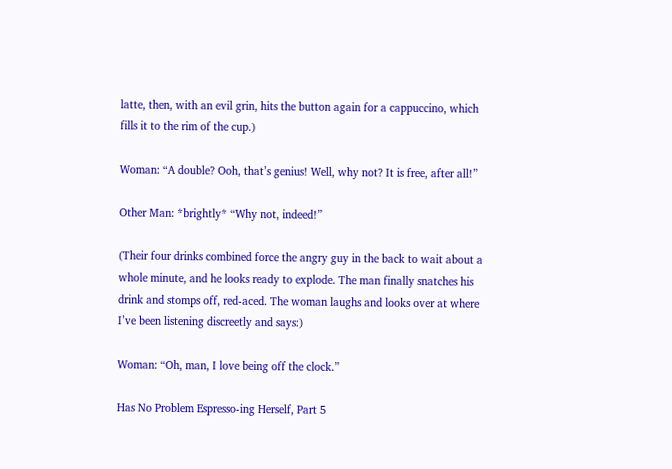latte, then, with an evil grin, hits the button again for a cappuccino, which fills it to the rim of the cup.)

Woman: “A double? Ooh, that’s genius! Well, why not? It is free, after all!”

Other Man: *brightly* “Why not, indeed!”

(Their four drinks combined force the angry guy in the back to wait about a whole minute, and he looks ready to explode. The man finally snatches his drink and stomps off, red-aced. The woman laughs and looks over at where I’ve been listening discreetly and says:)

Woman: “Oh, man, I love being off the clock.”

Has No Problem Espresso-ing Herself, Part 5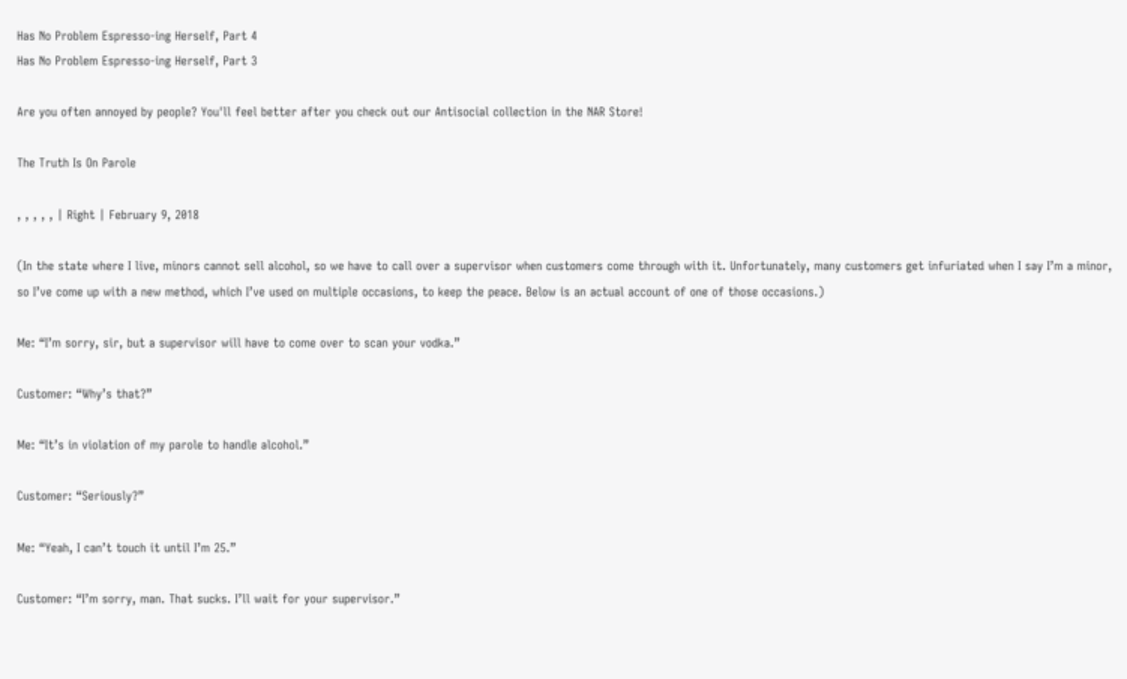Has No Problem Espresso-ing Herself, Part 4
Has No Problem Espresso-ing Herself, Part 3

Are you often annoyed by people? You'll feel better after you check out our Antisocial collection in the NAR Store!

The Truth Is On Parole

, , , , , | Right | February 9, 2018

(In the state where I live, minors cannot sell alcohol, so we have to call over a supervisor when customers come through with it. Unfortunately, many customers get infuriated when I say I’m a minor, so I’ve come up with a new method, which I’ve used on multiple occasions, to keep the peace. Below is an actual account of one of those occasions.)

Me: “I’m sorry, sir, but a supervisor will have to come over to scan your vodka.”

Customer: “Why’s that?”

Me: “It’s in violation of my parole to handle alcohol.”

Customer: “Seriously?”

Me: “Yeah, I can’t touch it until I’m 25.”

Customer: “I’m sorry, man. That sucks. I’ll wait for your supervisor.”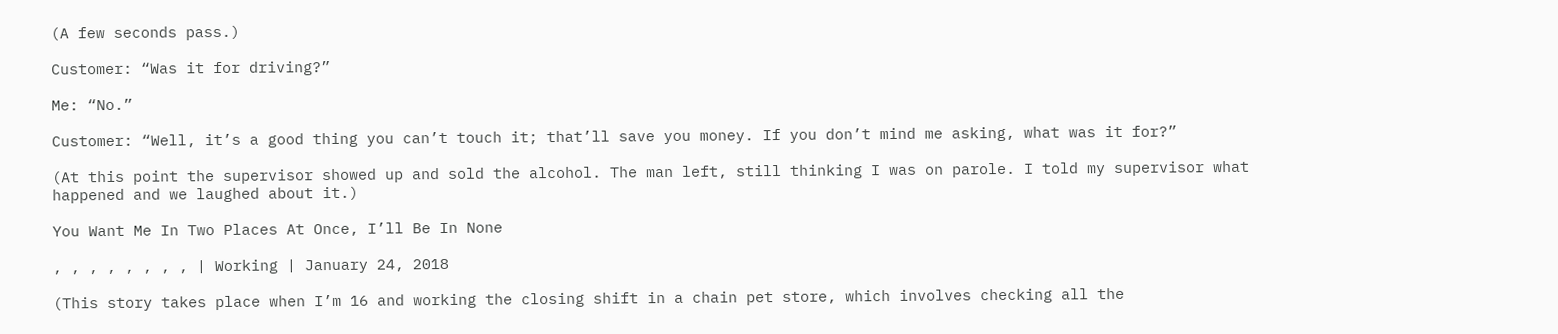(A few seconds pass.)

Customer: “Was it for driving?”

Me: “No.”

Customer: “Well, it’s a good thing you can’t touch it; that’ll save you money. If you don’t mind me asking, what was it for?”

(At this point the supervisor showed up and sold the alcohol. The man left, still thinking I was on parole. I told my supervisor what happened and we laughed about it.)

You Want Me In Two Places At Once, I’ll Be In None

, , , , , , , , | Working | January 24, 2018

(This story takes place when I’m 16 and working the closing shift in a chain pet store, which involves checking all the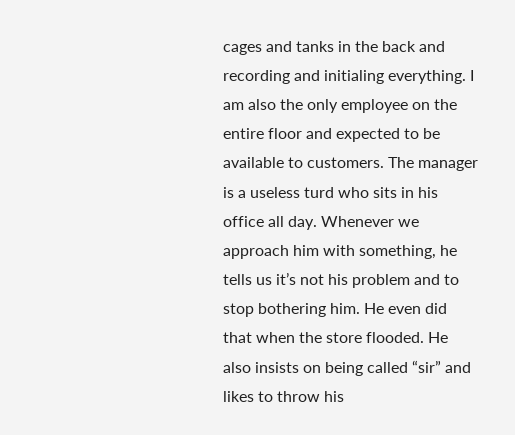cages and tanks in the back and recording and initialing everything. I am also the only employee on the entire floor and expected to be available to customers. The manager is a useless turd who sits in his office all day. Whenever we approach him with something, he tells us it’s not his problem and to stop bothering him. He even did that when the store flooded. He also insists on being called “sir” and likes to throw his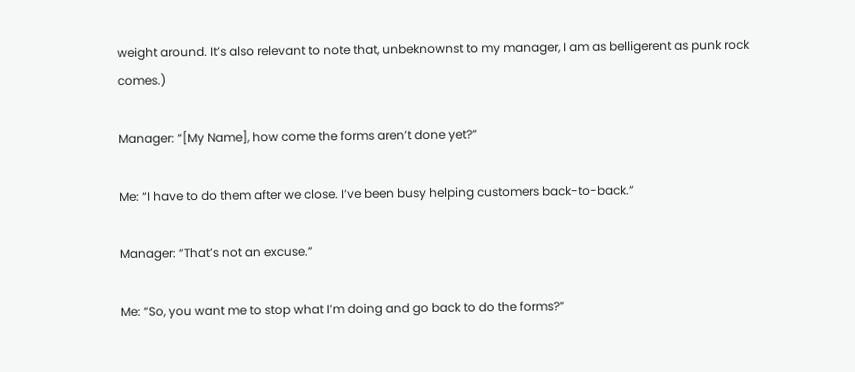weight around. It’s also relevant to note that, unbeknownst to my manager, I am as belligerent as punk rock comes.)

Manager: “[My Name], how come the forms aren’t done yet?”

Me: “I have to do them after we close. I’ve been busy helping customers back-to-back.”

Manager: “That’s not an excuse.”

Me: “So, you want me to stop what I’m doing and go back to do the forms?”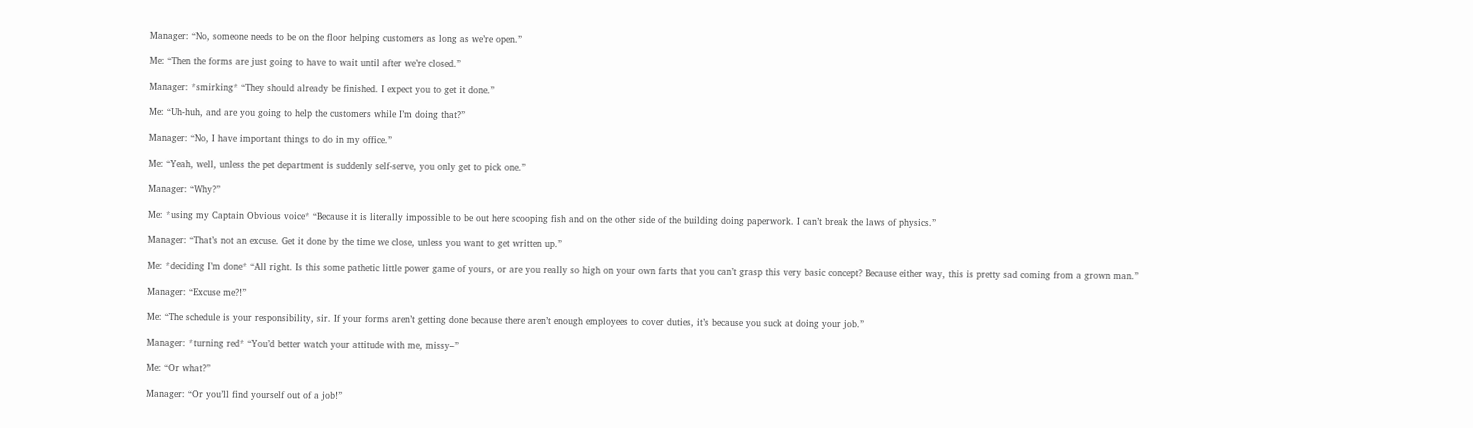Manager: “No, someone needs to be on the floor helping customers as long as we’re open.”

Me: “Then the forms are just going to have to wait until after we’re closed.”

Manager: *smirking* “They should already be finished. I expect you to get it done.”

Me: “Uh-huh, and are you going to help the customers while I’m doing that?”

Manager: “No, I have important things to do in my office.”

Me: “Yeah, well, unless the pet department is suddenly self-serve, you only get to pick one.”

Manager: “Why?”

Me: *using my Captain Obvious voice* “Because it is literally impossible to be out here scooping fish and on the other side of the building doing paperwork. I can’t break the laws of physics.”

Manager: “That’s not an excuse. Get it done by the time we close, unless you want to get written up.”

Me: *deciding I’m done* “All right. Is this some pathetic little power game of yours, or are you really so high on your own farts that you can’t grasp this very basic concept? Because either way, this is pretty sad coming from a grown man.”

Manager: “Excuse me?!”

Me: “The schedule is your responsibility, sir. If your forms aren’t getting done because there aren’t enough employees to cover duties, it’s because you suck at doing your job.”

Manager: *turning red* “You’d better watch your attitude with me, missy–”

Me: “Or what?”

Manager: “Or you’ll find yourself out of a job!”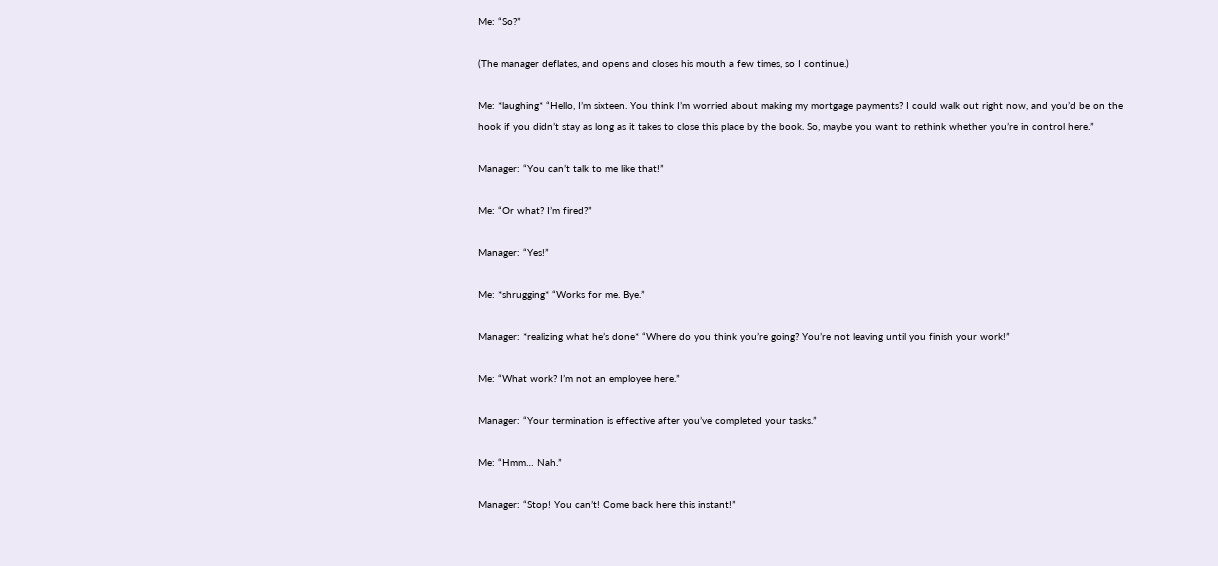Me: “So?”

(The manager deflates, and opens and closes his mouth a few times, so I continue.)

Me: *laughing* “Hello, I’m sixteen. You think I’m worried about making my mortgage payments? I could walk out right now, and you’d be on the hook if you didn’t stay as long as it takes to close this place by the book. So, maybe you want to rethink whether you’re in control here.”

Manager: “You can’t talk to me like that!”

Me: “Or what? I’m fired?”

Manager: “Yes!”

Me: *shrugging* “Works for me. Bye.”

Manager: *realizing what he’s done* “Where do you think you’re going? You’re not leaving until you finish your work!”

Me: “What work? I’m not an employee here.”

Manager: “Your termination is effective after you’ve completed your tasks.”

Me: “Hmm… Nah.”

Manager: “Stop! You can’t! Come back here this instant!”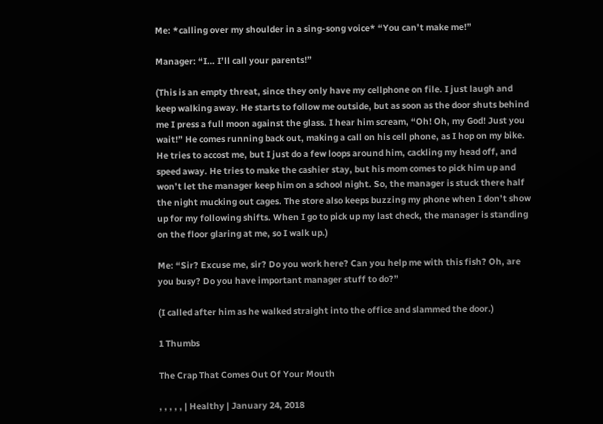Me: *calling over my shoulder in a sing-song voice* “You can’t make me!”

Manager: “I… I’ll call your parents!”

(This is an empty threat, since they only have my cellphone on file. I just laugh and keep walking away. He starts to follow me outside, but as soon as the door shuts behind me I press a full moon against the glass. I hear him scream, “Oh! Oh, my God! Just you wait!” He comes running back out, making a call on his cell phone, as I hop on my bike. He tries to accost me, but I just do a few loops around him, cackling my head off, and speed away. He tries to make the cashier stay, but his mom comes to pick him up and won’t let the manager keep him on a school night. So, the manager is stuck there half the night mucking out cages. The store also keeps buzzing my phone when I don’t show up for my following shifts. When I go to pick up my last check, the manager is standing on the floor glaring at me, so I walk up.)

Me: “Sir? Excuse me, sir? Do you work here? Can you help me with this fish? Oh, are you busy? Do you have important manager stuff to do?”

(I called after him as he walked straight into the office and slammed the door.)

1 Thumbs

The Crap That Comes Out Of Your Mouth

, , , , , | Healthy | January 24, 2018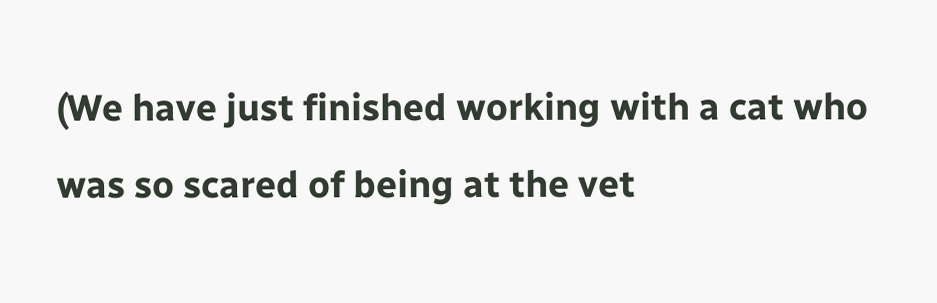(We have just finished working with a cat who was so scared of being at the vet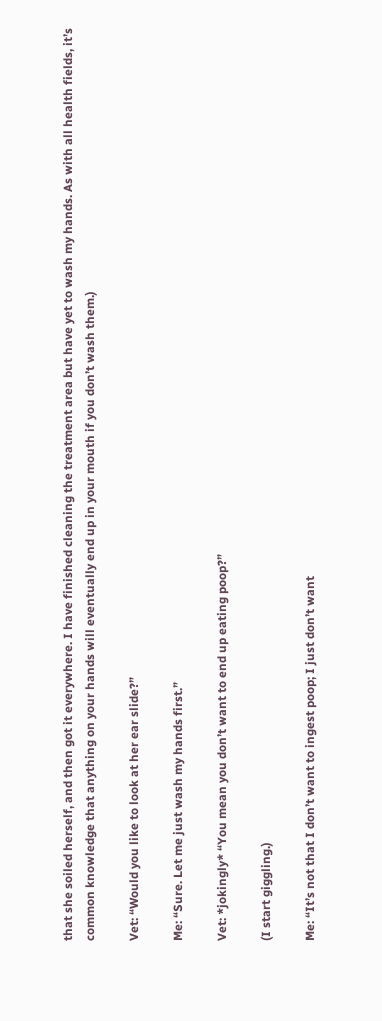that she soiled herself, and then got it everywhere. I have finished cleaning the treatment area but have yet to wash my hands. As with all health fields, it’s common knowledge that anything on your hands will eventually end up in your mouth if you don’t wash them.)

Vet: “Would you like to look at her ear slide?”

Me: “Sure. Let me just wash my hands first.”

Vet: *jokingly* “You mean you don’t want to end up eating poop?”

(I start giggling.)

Me: “It’s not that I don’t want to ingest poop; I just don’t want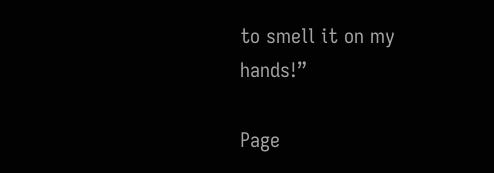to smell it on my hands!”

Page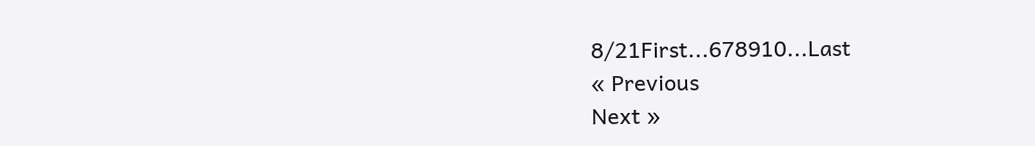8/21First...678910...Last
« Previous
Next »